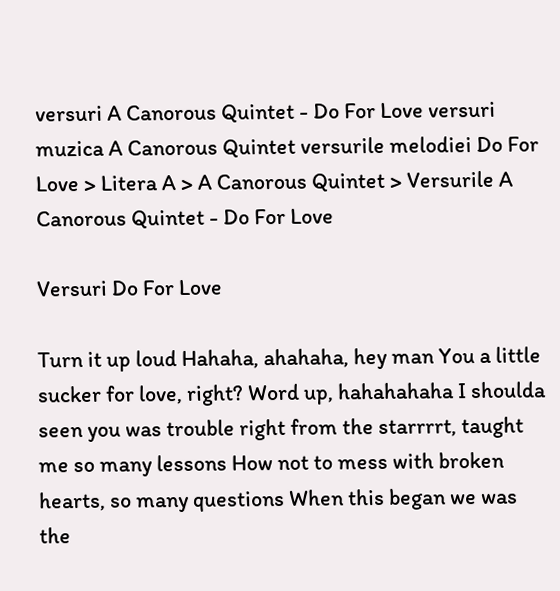versuri A Canorous Quintet - Do For Love versuri muzica A Canorous Quintet versurile melodiei Do For Love > Litera A > A Canorous Quintet > Versurile A Canorous Quintet - Do For Love

Versuri Do For Love

Turn it up loud Hahaha, ahahaha, hey man You a little sucker for love, right? Word up, hahahahaha I shoulda seen you was trouble right from the starrrrt, taught me so many lessons How not to mess with broken hearts, so many questions When this began we was the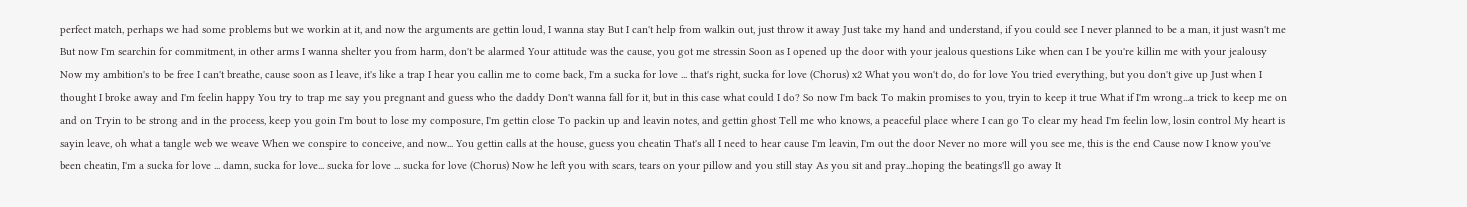perfect match, perhaps we had some problems but we workin at it, and now the arguments are gettin loud, I wanna stay But I can't help from walkin out, just throw it away Just take my hand and understand, if you could see I never planned to be a man, it just wasn't me But now I'm searchin for commitment, in other arms I wanna shelter you from harm, don't be alarmed Your attitude was the cause, you got me stressin Soon as I opened up the door with your jealous questions Like when can I be you're killin me with your jealousy Now my ambition's to be free I can't breathe, cause soon as I leave, it's like a trap I hear you callin me to come back, I'm a sucka for love ... that's right, sucka for love (Chorus) x2 What you won't do, do for love You tried everything, but you don't give up Just when I thought I broke away and I'm feelin happy You try to trap me say you pregnant and guess who the daddy Don't wanna fall for it, but in this case what could I do? So now I'm back To makin promises to you, tryin to keep it true What if I'm wrong...a trick to keep me on and on Tryin to be strong and in the process, keep you goin I'm bout to lose my composure, I'm gettin close To packin up and leavin notes, and gettin ghost Tell me who knows, a peaceful place where I can go To clear my head I'm feelin low, losin control My heart is sayin leave, oh what a tangle web we weave When we conspire to conceive, and now... You gettin calls at the house, guess you cheatin That's all I need to hear cause I'm leavin, I'm out the door Never no more will you see me, this is the end Cause now I know you've been cheatin, I'm a sucka for love ... damn, sucka for love... sucka for love ... sucka for love (Chorus) Now he left you with scars, tears on your pillow and you still stay As you sit and pray...hoping the beatings'll go away It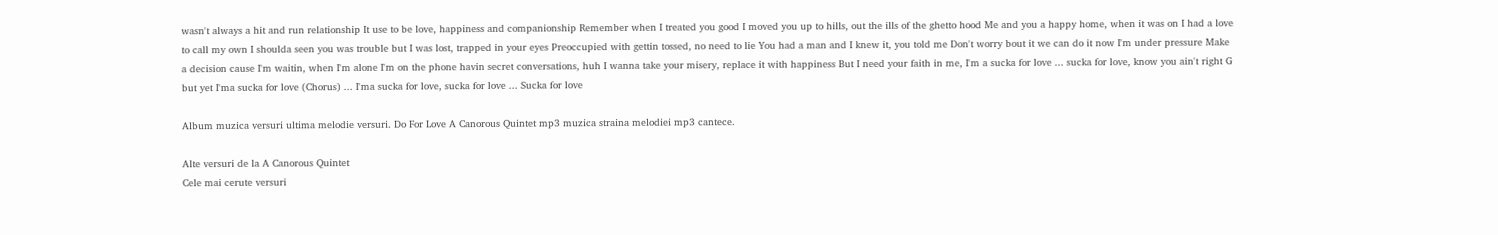wasn't always a hit and run relationship It use to be love, happiness and companionship Remember when I treated you good I moved you up to hills, out the ills of the ghetto hood Me and you a happy home, when it was on I had a love to call my own I shoulda seen you was trouble but I was lost, trapped in your eyes Preoccupied with gettin tossed, no need to lie You had a man and I knew it, you told me Don't worry bout it we can do it now I'm under pressure Make a decision cause I'm waitin, when I'm alone I'm on the phone havin secret conversations, huh I wanna take your misery, replace it with happiness But I need your faith in me, I'm a sucka for love ... sucka for love, know you ain't right G but yet I'ma sucka for love (Chorus) ... I'ma sucka for love, sucka for love ... Sucka for love

Album muzica versuri ultima melodie versuri. Do For Love A Canorous Quintet mp3 muzica straina melodiei mp3 cantece.

Alte versuri de la A Canorous Quintet
Cele mai cerute versuri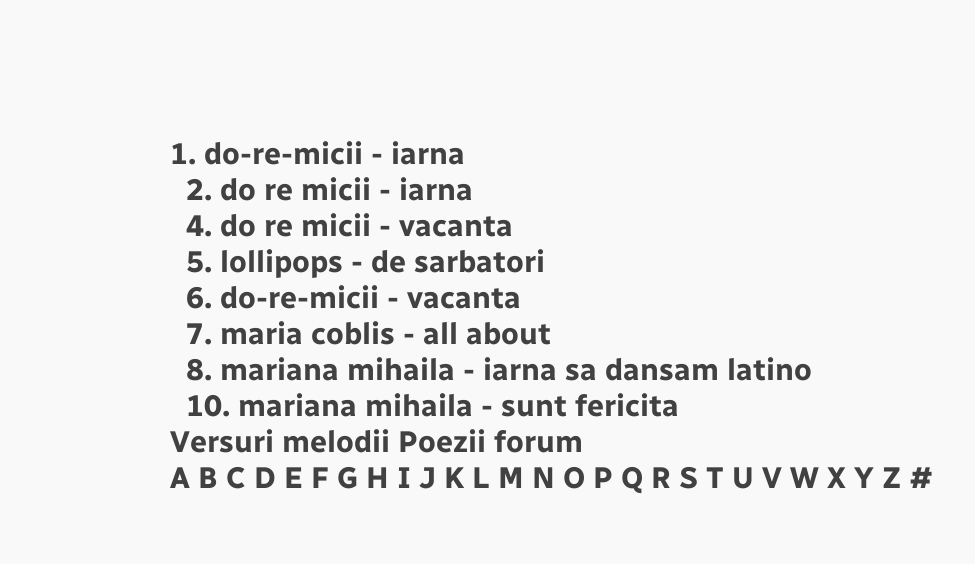1. do-re-micii - iarna
  2. do re micii - iarna
  4. do re micii - vacanta
  5. lollipops - de sarbatori
  6. do-re-micii - vacanta
  7. maria coblis - all about
  8. mariana mihaila - iarna sa dansam latino
  10. mariana mihaila - sunt fericita
Versuri melodii Poezii forum
A B C D E F G H I J K L M N O P Q R S T U V W X Y Z #